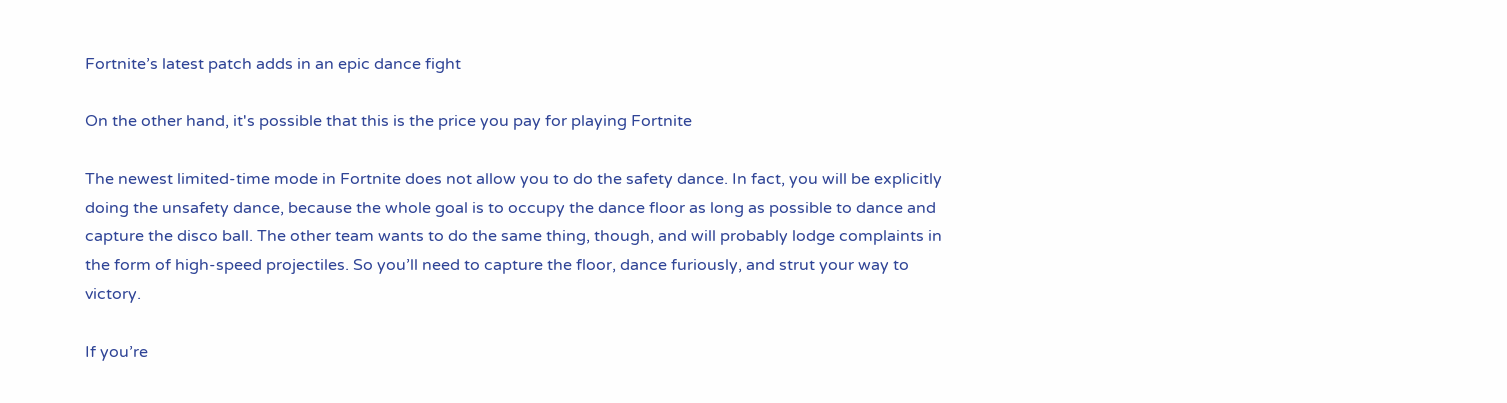Fortnite’s latest patch adds in an epic dance fight

On the other hand, it's possible that this is the price you pay for playing Fortnite

The newest limited-time mode in Fortnite does not allow you to do the safety dance. In fact, you will be explicitly doing the unsafety dance, because the whole goal is to occupy the dance floor as long as possible to dance and capture the disco ball. The other team wants to do the same thing, though, and will probably lodge complaints in the form of high-speed projectiles. So you’ll need to capture the floor, dance furiously, and strut your way to victory.

If you’re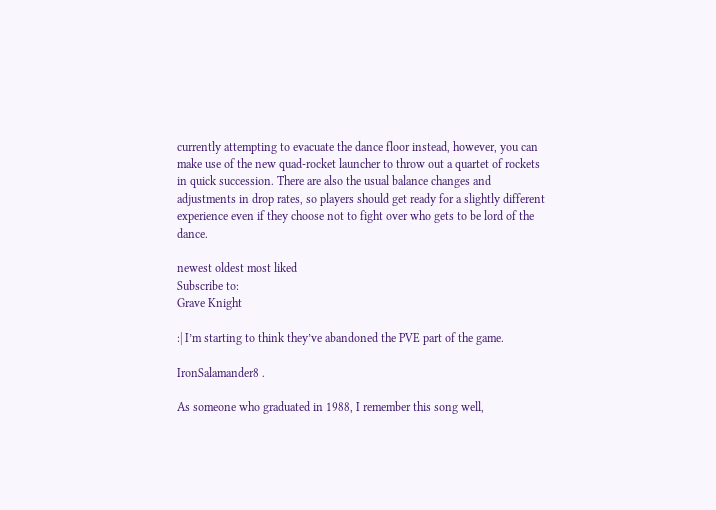currently attempting to evacuate the dance floor instead, however, you can make use of the new quad-rocket launcher to throw out a quartet of rockets in quick succession. There are also the usual balance changes and adjustments in drop rates, so players should get ready for a slightly different experience even if they choose not to fight over who gets to be lord of the dance.

newest oldest most liked
Subscribe to:
Grave Knight

:| I’m starting to think they’ve abandoned the PVE part of the game.

IronSalamander8 .

As someone who graduated in 1988, I remember this song well,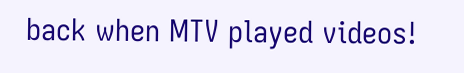back when MTV played videos!